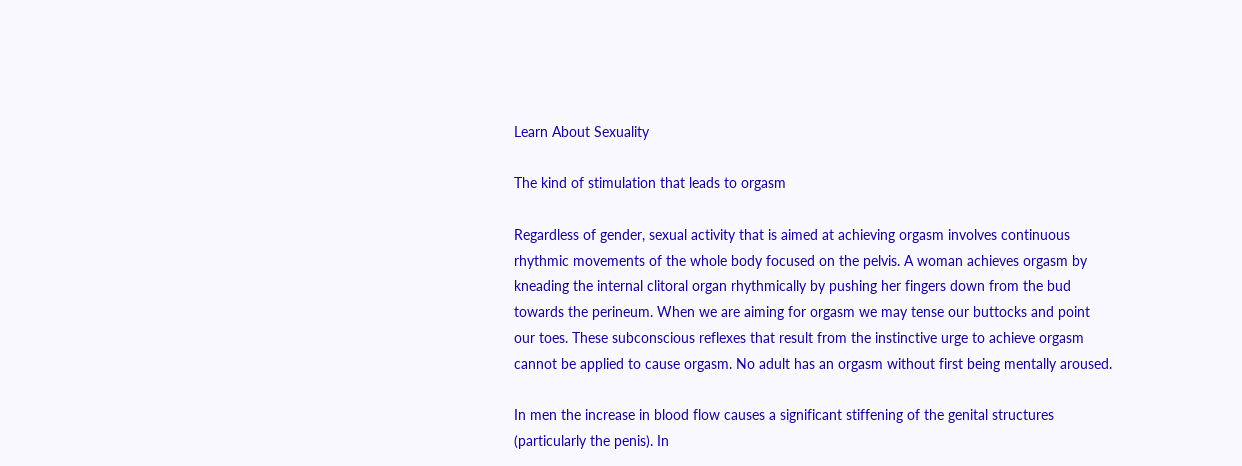Learn About Sexuality

The kind of stimulation that leads to orgasm

Regardless of gender, sexual activity that is aimed at achieving orgasm involves continuous rhythmic movements of the whole body focused on the pelvis. A woman achieves orgasm by kneading the internal clitoral organ rhythmically by pushing her fingers down from the bud towards the perineum. When we are aiming for orgasm we may tense our buttocks and point our toes. These subconscious reflexes that result from the instinctive urge to achieve orgasm cannot be applied to cause orgasm. No adult has an orgasm without first being mentally aroused.

In men the increase in blood flow causes a significant stiffening of the genital structures (particularly the penis). In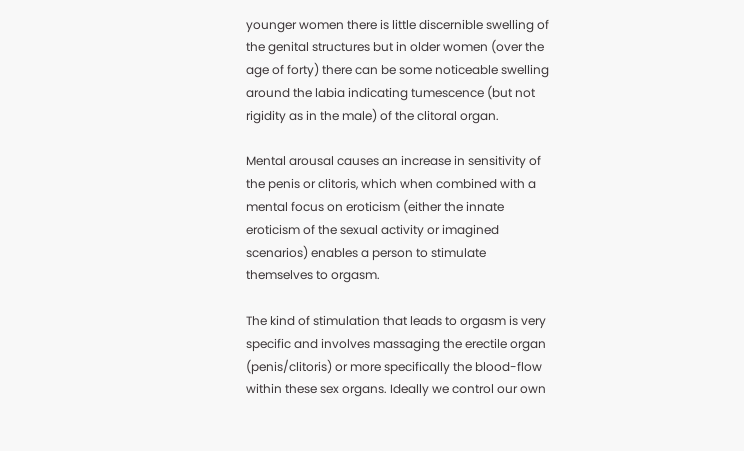younger women there is little discernible swelling of the genital structures but in older women (over the age of forty) there can be some noticeable swelling around the labia indicating tumescence (but not rigidity as in the male) of the clitoral organ.

Mental arousal causes an increase in sensitivity of the penis or clitoris, which when combined with a mental focus on eroticism (either the innate eroticism of the sexual activity or imagined scenarios) enables a person to stimulate themselves to orgasm.

The kind of stimulation that leads to orgasm is very specific and involves massaging the erectile organ (penis/clitoris) or more specifically the blood-flow within these sex organs. Ideally we control our own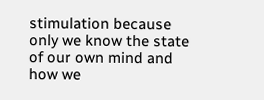stimulation because only we know the state of our own mind and how we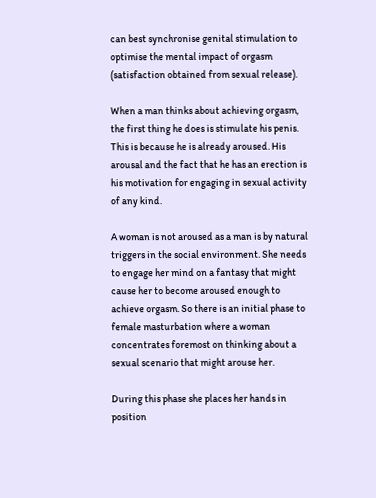can best synchronise genital stimulation to optimise the mental impact of orgasm (satisfaction obtained from sexual release).

When a man thinks about achieving orgasm, the first thing he does is stimulate his penis. This is because he is already aroused. His arousal and the fact that he has an erection is his motivation for engaging in sexual activity of any kind.

A woman is not aroused as a man is by natural triggers in the social environment. She needs to engage her mind on a fantasy that might cause her to become aroused enough to achieve orgasm. So there is an initial phase to female masturbation where a woman concentrates foremost on thinking about a sexual scenario that might arouse her.

During this phase she places her hands in position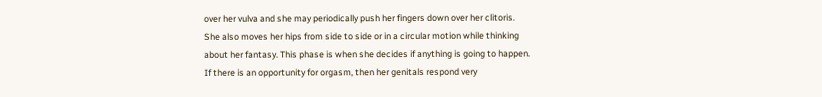over her vulva and she may periodically push her fingers down over her clitoris. She also moves her hips from side to side or in a circular motion while thinking about her fantasy. This phase is when she decides if anything is going to happen. If there is an opportunity for orgasm, then her genitals respond very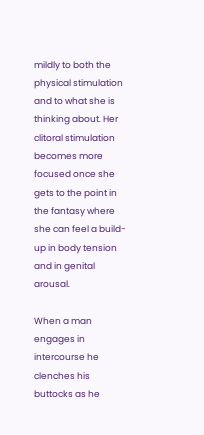mildly to both the physical stimulation and to what she is thinking about. Her clitoral stimulation becomes more focused once she gets to the point in the fantasy where she can feel a build-up in body tension and in genital arousal.

When a man engages in intercourse he clenches his buttocks as he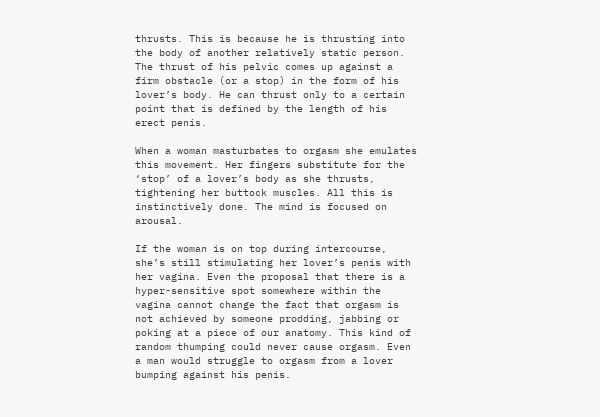thrusts. This is because he is thrusting into the body of another relatively static person. The thrust of his pelvic comes up against a firm obstacle (or a stop) in the form of his lover’s body. He can thrust only to a certain point that is defined by the length of his erect penis.

When a woman masturbates to orgasm she emulates this movement. Her fingers substitute for the ‘stop’ of a lover’s body as she thrusts, tightening her buttock muscles. All this is instinctively done. The mind is focused on arousal.

If the woman is on top during intercourse, she’s still stimulating her lover’s penis with her vagina. Even the proposal that there is a hyper-sensitive spot somewhere within the vagina cannot change the fact that orgasm is not achieved by someone prodding, jabbing or poking at a piece of our anatomy. This kind of random thumping could never cause orgasm. Even a man would struggle to orgasm from a lover bumping against his penis.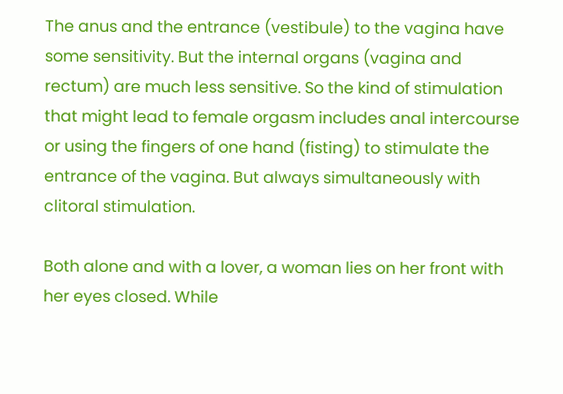The anus and the entrance (vestibule) to the vagina have some sensitivity. But the internal organs (vagina and rectum) are much less sensitive. So the kind of stimulation that might lead to female orgasm includes anal intercourse or using the fingers of one hand (fisting) to stimulate the entrance of the vagina. But always simultaneously with clitoral stimulation.

Both alone and with a lover, a woman lies on her front with her eyes closed. While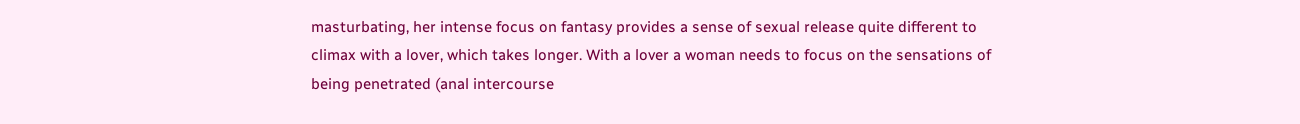masturbating, her intense focus on fantasy provides a sense of sexual release quite different to climax with a lover, which takes longer. With a lover a woman needs to focus on the sensations of being penetrated (anal intercourse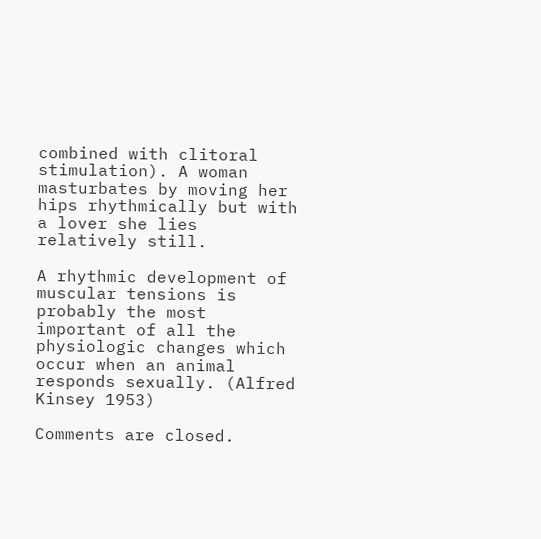combined with clitoral stimulation). A woman masturbates by moving her hips rhythmically but with a lover she lies relatively still.

A rhythmic development of muscular tensions is probably the most important of all the physiologic changes which occur when an animal responds sexually. (Alfred Kinsey 1953)

Comments are closed.